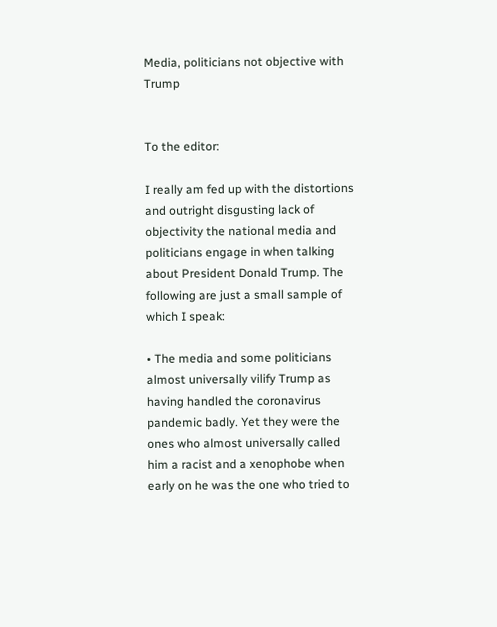Media, politicians not objective with Trump


To the editor:

I really am fed up with the distortions and outright disgusting lack of objectivity the national media and politicians engage in when talking about President Donald Trump. The following are just a small sample of which I speak:

• The media and some politicians almost universally vilify Trump as having handled the coronavirus pandemic badly. Yet they were the ones who almost universally called him a racist and a xenophobe when early on he was the one who tried to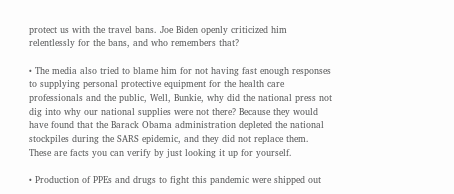protect us with the travel bans. Joe Biden openly criticized him relentlessly for the bans, and who remembers that?

• The media also tried to blame him for not having fast enough responses to supplying personal protective equipment for the health care professionals and the public, Well, Bunkie, why did the national press not dig into why our national supplies were not there? Because they would have found that the Barack Obama administration depleted the national stockpiles during the SARS epidemic, and they did not replace them. These are facts you can verify by just looking it up for yourself.

• Production of PPEs and drugs to fight this pandemic were shipped out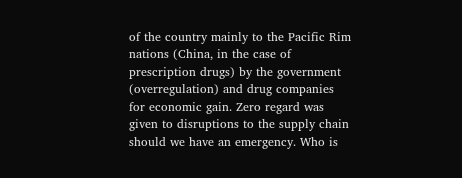of the country mainly to the Pacific Rim nations (China, in the case of prescription drugs) by the government (overregulation) and drug companies for economic gain. Zero regard was given to disruptions to the supply chain should we have an emergency. Who is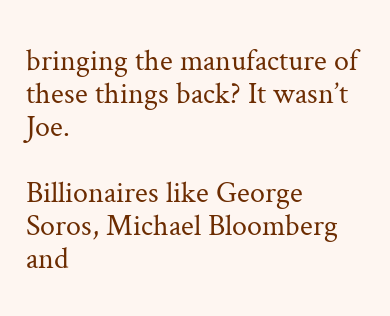bringing the manufacture of these things back? It wasn’t Joe.

Billionaires like George Soros, Michael Bloomberg and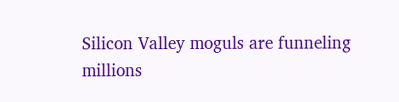Silicon Valley moguls are funneling millions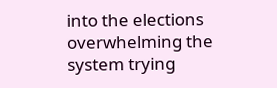into the elections overwhelming the system trying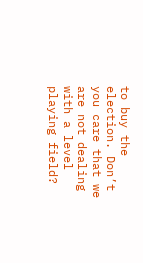to buy the election. Don’t you care that we are not dealing with a level playing field?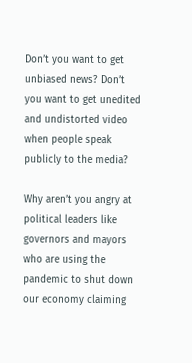Don’t you want to get unbiased news? Don’t you want to get unedited and undistorted video when people speak publicly to the media?

Why aren’t you angry at political leaders like governors and mayors who are using the pandemic to shut down our economy claiming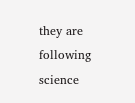they are following science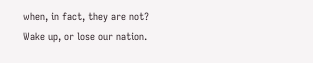when, in fact, they are not? Wake up, or lose our nation.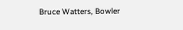Bruce Watters, Bowler